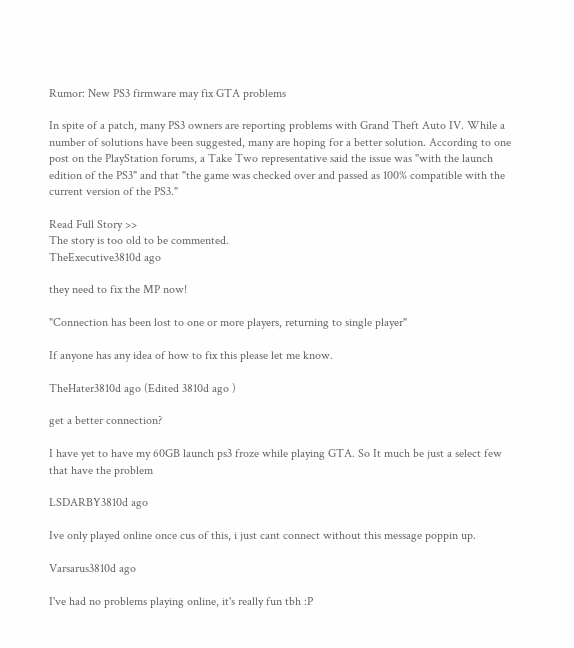Rumor: New PS3 firmware may fix GTA problems

In spite of a patch, many PS3 owners are reporting problems with Grand Theft Auto IV. While a number of solutions have been suggested, many are hoping for a better solution. According to one post on the PlayStation forums, a Take Two representative said the issue was "with the launch edition of the PS3" and that "the game was checked over and passed as 100% compatible with the current version of the PS3."

Read Full Story >>
The story is too old to be commented.
TheExecutive3810d ago

they need to fix the MP now!

"Connection has been lost to one or more players, returning to single player"

If anyone has any idea of how to fix this please let me know.

TheHater3810d ago (Edited 3810d ago )

get a better connection?

I have yet to have my 60GB launch ps3 froze while playing GTA. So It much be just a select few that have the problem

LSDARBY3810d ago

Ive only played online once cus of this, i just cant connect without this message poppin up.

Varsarus3810d ago

I've had no problems playing online, it's really fun tbh :P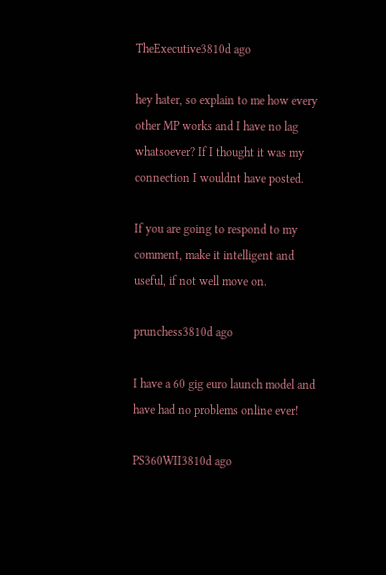TheExecutive3810d ago

hey hater, so explain to me how every other MP works and I have no lag whatsoever? If I thought it was my connection I wouldnt have posted.

If you are going to respond to my comment, make it intelligent and useful, if not well move on.

prunchess3810d ago

I have a 60 gig euro launch model and have had no problems online ever!

PS360WII3810d ago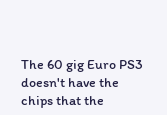The 60 gig Euro PS3 doesn't have the chips that the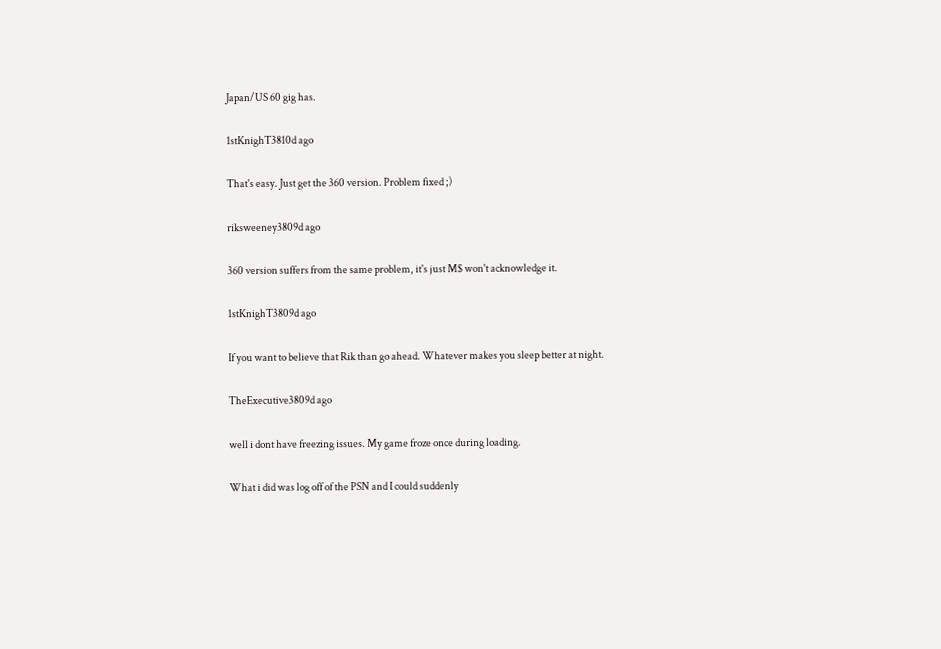Japan/US 60 gig has.

1stKnighT3810d ago

That's easy. Just get the 360 version. Problem fixed ;)

riksweeney3809d ago

360 version suffers from the same problem, it's just M$ won't acknowledge it.

1stKnighT3809d ago

If you want to believe that Rik than go ahead. Whatever makes you sleep better at night.

TheExecutive3809d ago

well i dont have freezing issues. My game froze once during loading.

What i did was log off of the PSN and I could suddenly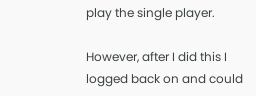play the single player.

However, after I did this I logged back on and could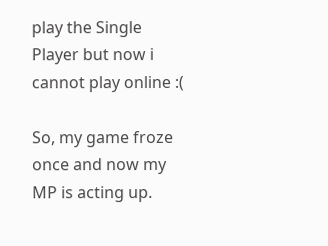play the Single Player but now i cannot play online :(

So, my game froze once and now my MP is acting up.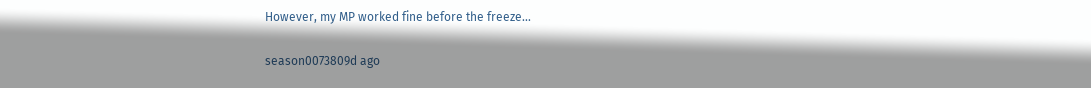However, my MP worked fine before the freeze...

season0073809d ago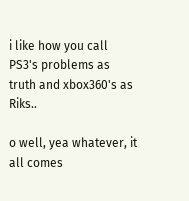i like how you call PS3's problems as truth and xbox360's as Riks..

o well, yea whatever, it all comes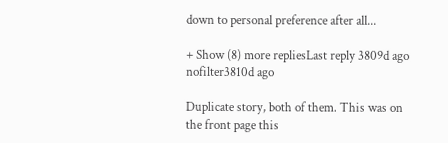down to personal preference after all...

+ Show (8) more repliesLast reply 3809d ago
nofilter3810d ago

Duplicate story, both of them. This was on the front page this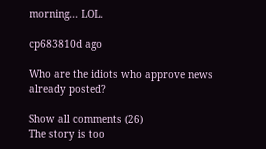morning... LOL.

cp683810d ago

Who are the idiots who approve news already posted?

Show all comments (26)
The story is too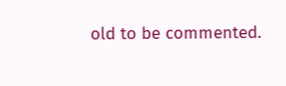old to be commented.